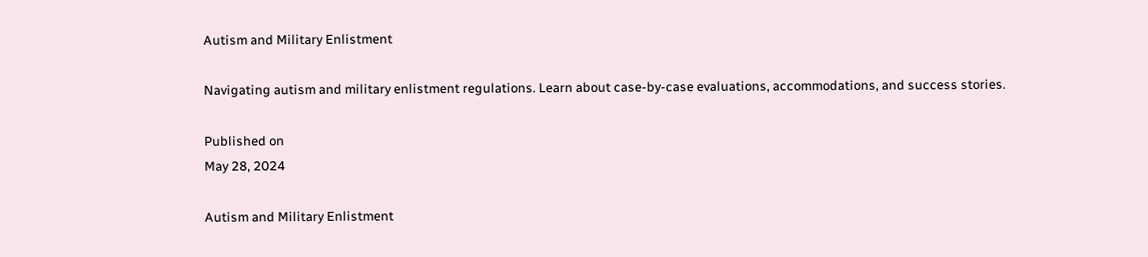Autism and Military Enlistment

Navigating autism and military enlistment regulations. Learn about case-by-case evaluations, accommodations, and success stories.

Published on
May 28, 2024

Autism and Military Enlistment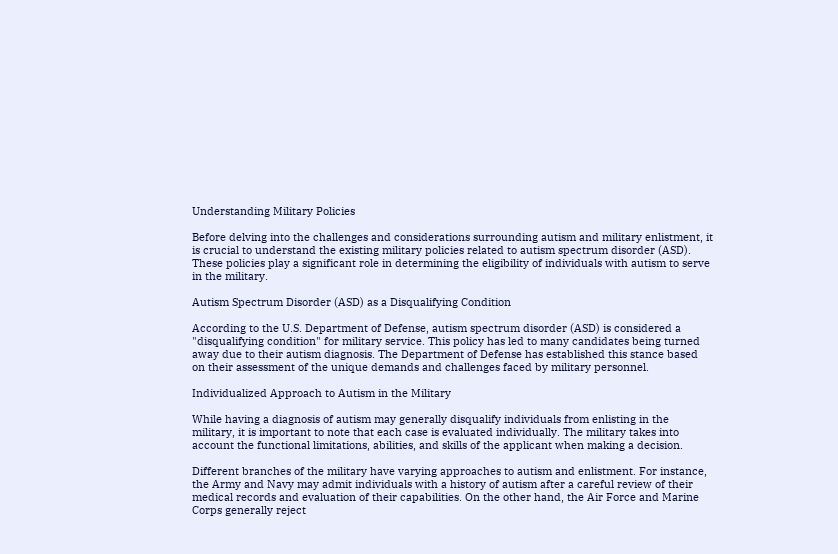Understanding Military Policies

Before delving into the challenges and considerations surrounding autism and military enlistment, it is crucial to understand the existing military policies related to autism spectrum disorder (ASD). These policies play a significant role in determining the eligibility of individuals with autism to serve in the military.

Autism Spectrum Disorder (ASD) as a Disqualifying Condition

According to the U.S. Department of Defense, autism spectrum disorder (ASD) is considered a "disqualifying condition" for military service. This policy has led to many candidates being turned away due to their autism diagnosis. The Department of Defense has established this stance based on their assessment of the unique demands and challenges faced by military personnel.

Individualized Approach to Autism in the Military

While having a diagnosis of autism may generally disqualify individuals from enlisting in the military, it is important to note that each case is evaluated individually. The military takes into account the functional limitations, abilities, and skills of the applicant when making a decision.

Different branches of the military have varying approaches to autism and enlistment. For instance, the Army and Navy may admit individuals with a history of autism after a careful review of their medical records and evaluation of their capabilities. On the other hand, the Air Force and Marine Corps generally reject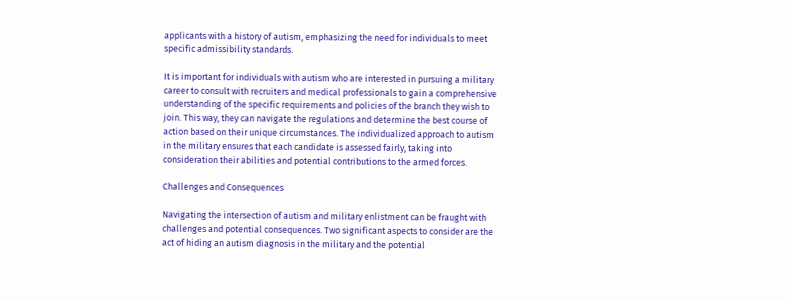applicants with a history of autism, emphasizing the need for individuals to meet specific admissibility standards.

It is important for individuals with autism who are interested in pursuing a military career to consult with recruiters and medical professionals to gain a comprehensive understanding of the specific requirements and policies of the branch they wish to join. This way, they can navigate the regulations and determine the best course of action based on their unique circumstances. The individualized approach to autism in the military ensures that each candidate is assessed fairly, taking into consideration their abilities and potential contributions to the armed forces.

Challenges and Consequences

Navigating the intersection of autism and military enlistment can be fraught with challenges and potential consequences. Two significant aspects to consider are the act of hiding an autism diagnosis in the military and the potential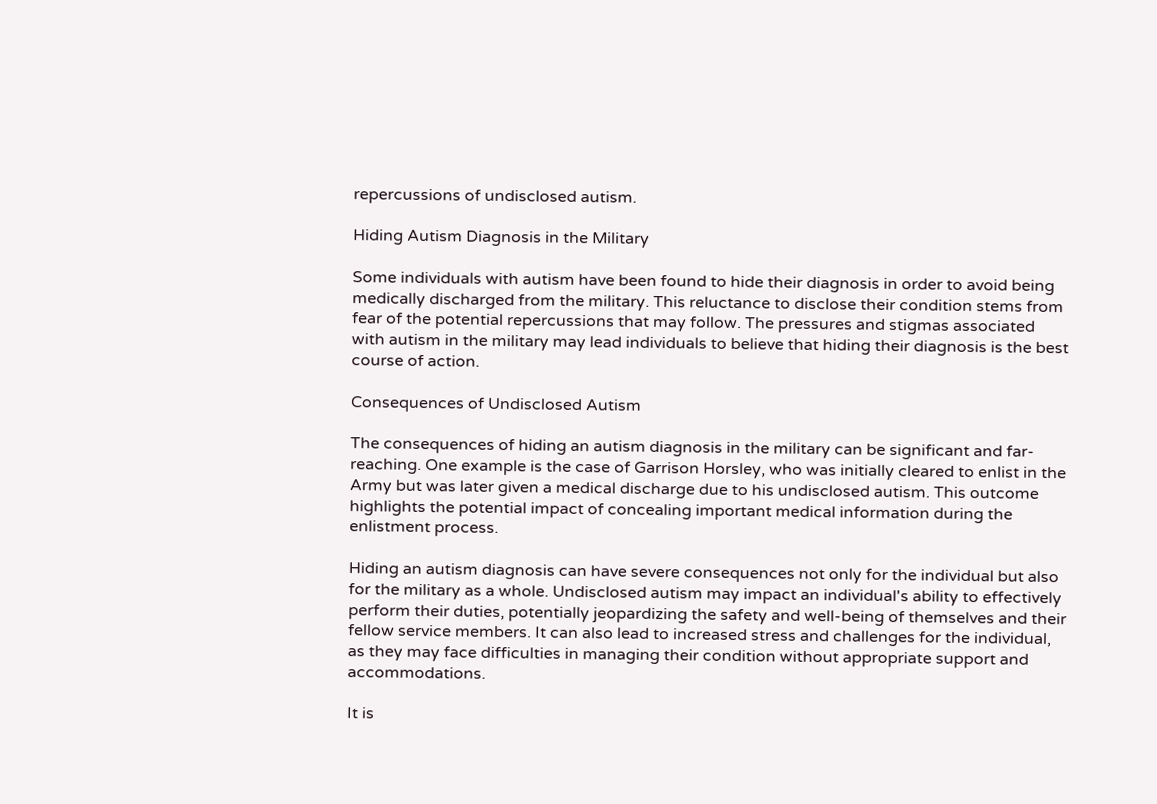repercussions of undisclosed autism.

Hiding Autism Diagnosis in the Military

Some individuals with autism have been found to hide their diagnosis in order to avoid being medically discharged from the military. This reluctance to disclose their condition stems from fear of the potential repercussions that may follow. The pressures and stigmas associated with autism in the military may lead individuals to believe that hiding their diagnosis is the best course of action.

Consequences of Undisclosed Autism

The consequences of hiding an autism diagnosis in the military can be significant and far-reaching. One example is the case of Garrison Horsley, who was initially cleared to enlist in the Army but was later given a medical discharge due to his undisclosed autism. This outcome highlights the potential impact of concealing important medical information during the enlistment process.

Hiding an autism diagnosis can have severe consequences not only for the individual but also for the military as a whole. Undisclosed autism may impact an individual's ability to effectively perform their duties, potentially jeopardizing the safety and well-being of themselves and their fellow service members. It can also lead to increased stress and challenges for the individual, as they may face difficulties in managing their condition without appropriate support and accommodations.

It is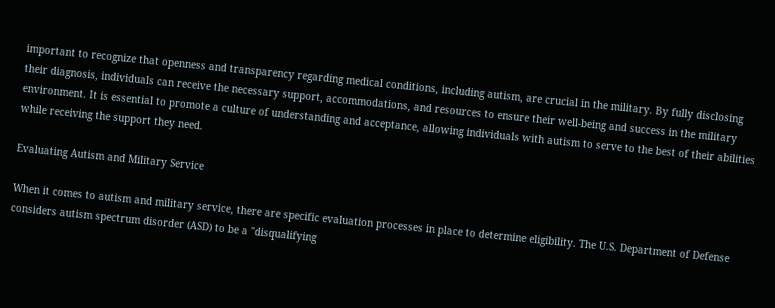important to recognize that openness and transparency regarding medical conditions, including autism, are crucial in the military. By fully disclosing their diagnosis, individuals can receive the necessary support, accommodations, and resources to ensure their well-being and success in the military environment. It is essential to promote a culture of understanding and acceptance, allowing individuals with autism to serve to the best of their abilities while receiving the support they need.

Evaluating Autism and Military Service

When it comes to autism and military service, there are specific evaluation processes in place to determine eligibility. The U.S. Department of Defense considers autism spectrum disorder (ASD) to be a "disqualifying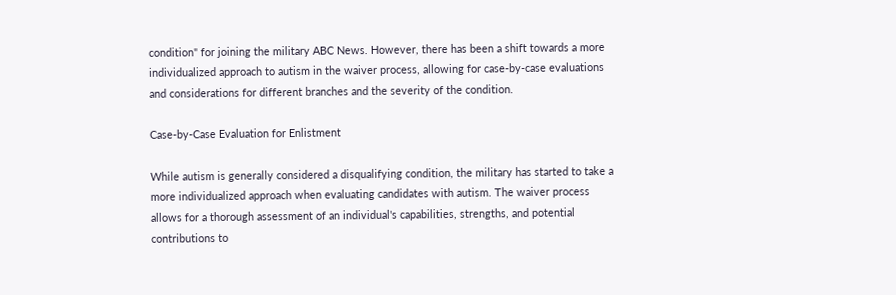condition" for joining the military ABC News. However, there has been a shift towards a more individualized approach to autism in the waiver process, allowing for case-by-case evaluations and considerations for different branches and the severity of the condition.

Case-by-Case Evaluation for Enlistment

While autism is generally considered a disqualifying condition, the military has started to take a more individualized approach when evaluating candidates with autism. The waiver process allows for a thorough assessment of an individual's capabilities, strengths, and potential contributions to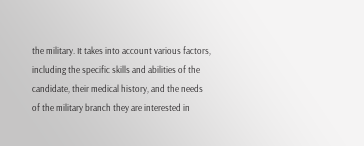the military. It takes into account various factors, including the specific skills and abilities of the candidate, their medical history, and the needs of the military branch they are interested in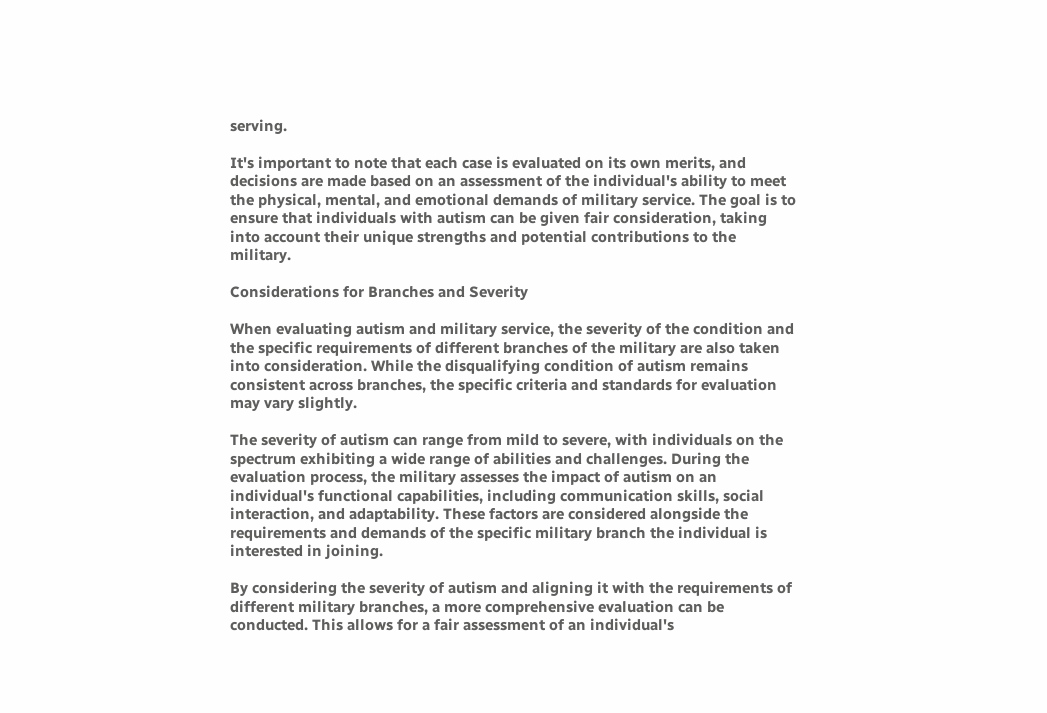serving.

It's important to note that each case is evaluated on its own merits, and decisions are made based on an assessment of the individual's ability to meet the physical, mental, and emotional demands of military service. The goal is to ensure that individuals with autism can be given fair consideration, taking into account their unique strengths and potential contributions to the military.

Considerations for Branches and Severity

When evaluating autism and military service, the severity of the condition and the specific requirements of different branches of the military are also taken into consideration. While the disqualifying condition of autism remains consistent across branches, the specific criteria and standards for evaluation may vary slightly.

The severity of autism can range from mild to severe, with individuals on the spectrum exhibiting a wide range of abilities and challenges. During the evaluation process, the military assesses the impact of autism on an individual's functional capabilities, including communication skills, social interaction, and adaptability. These factors are considered alongside the requirements and demands of the specific military branch the individual is interested in joining.

By considering the severity of autism and aligning it with the requirements of different military branches, a more comprehensive evaluation can be conducted. This allows for a fair assessment of an individual's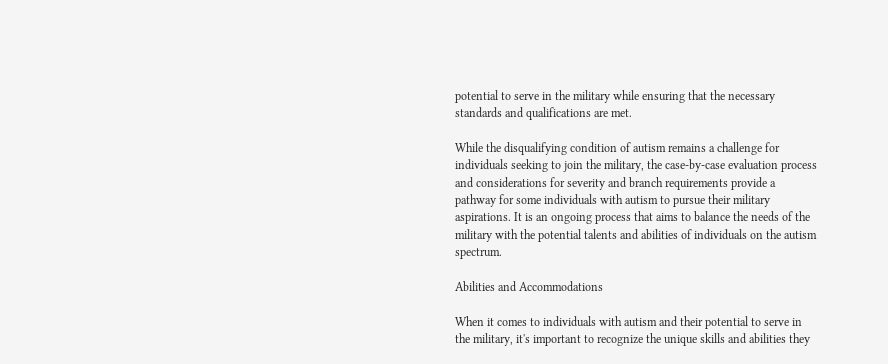potential to serve in the military while ensuring that the necessary standards and qualifications are met.

While the disqualifying condition of autism remains a challenge for individuals seeking to join the military, the case-by-case evaluation process and considerations for severity and branch requirements provide a pathway for some individuals with autism to pursue their military aspirations. It is an ongoing process that aims to balance the needs of the military with the potential talents and abilities of individuals on the autism spectrum.

Abilities and Accommodations

When it comes to individuals with autism and their potential to serve in the military, it's important to recognize the unique skills and abilities they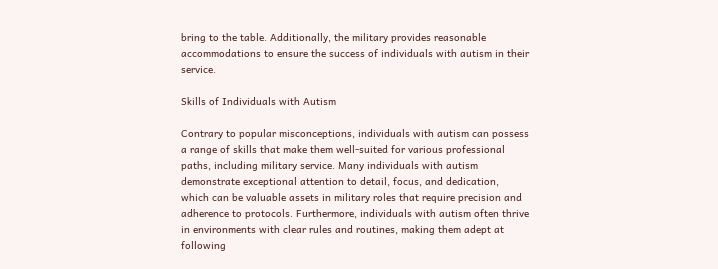bring to the table. Additionally, the military provides reasonable accommodations to ensure the success of individuals with autism in their service.

Skills of Individuals with Autism

Contrary to popular misconceptions, individuals with autism can possess a range of skills that make them well-suited for various professional paths, including military service. Many individuals with autism demonstrate exceptional attention to detail, focus, and dedication, which can be valuable assets in military roles that require precision and adherence to protocols. Furthermore, individuals with autism often thrive in environments with clear rules and routines, making them adept at following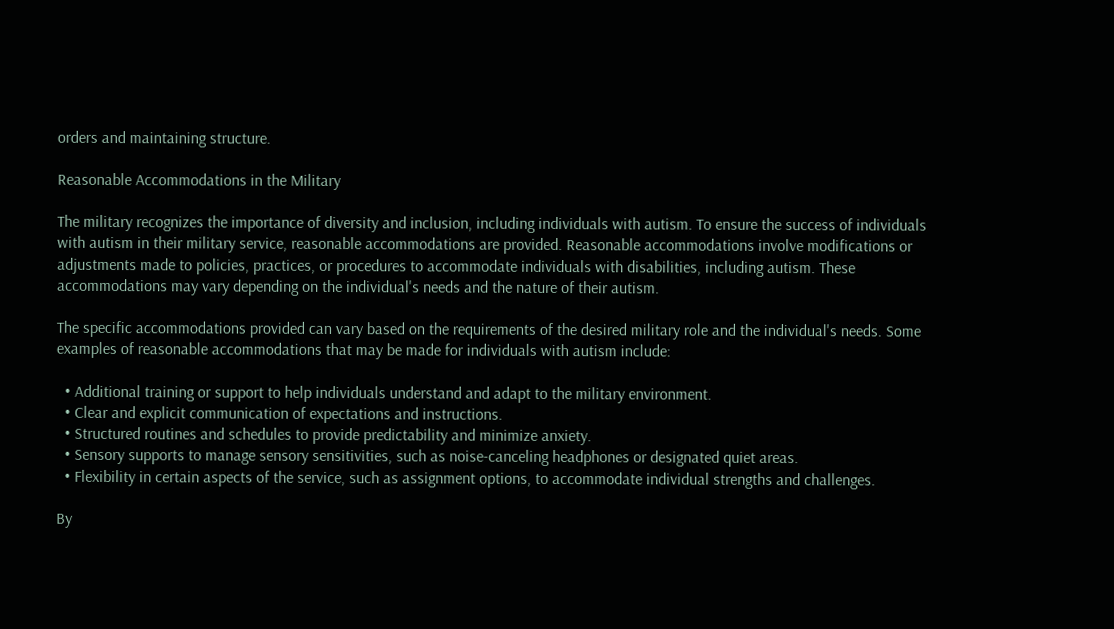orders and maintaining structure.

Reasonable Accommodations in the Military

The military recognizes the importance of diversity and inclusion, including individuals with autism. To ensure the success of individuals with autism in their military service, reasonable accommodations are provided. Reasonable accommodations involve modifications or adjustments made to policies, practices, or procedures to accommodate individuals with disabilities, including autism. These accommodations may vary depending on the individual's needs and the nature of their autism.

The specific accommodations provided can vary based on the requirements of the desired military role and the individual's needs. Some examples of reasonable accommodations that may be made for individuals with autism include:

  • Additional training or support to help individuals understand and adapt to the military environment.
  • Clear and explicit communication of expectations and instructions.
  • Structured routines and schedules to provide predictability and minimize anxiety.
  • Sensory supports to manage sensory sensitivities, such as noise-canceling headphones or designated quiet areas.
  • Flexibility in certain aspects of the service, such as assignment options, to accommodate individual strengths and challenges.

By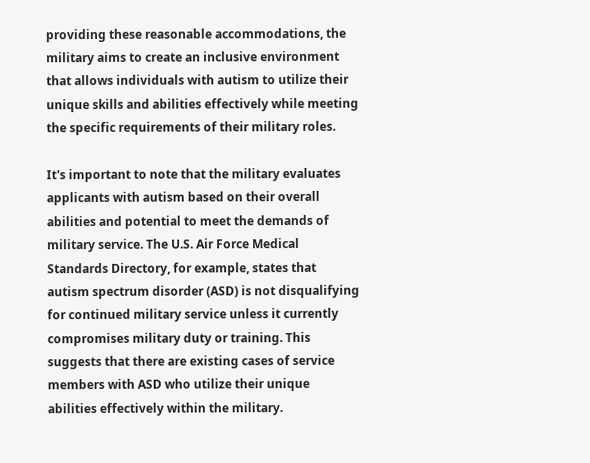providing these reasonable accommodations, the military aims to create an inclusive environment that allows individuals with autism to utilize their unique skills and abilities effectively while meeting the specific requirements of their military roles.

It's important to note that the military evaluates applicants with autism based on their overall abilities and potential to meet the demands of military service. The U.S. Air Force Medical Standards Directory, for example, states that autism spectrum disorder (ASD) is not disqualifying for continued military service unless it currently compromises military duty or training. This suggests that there are existing cases of service members with ASD who utilize their unique abilities effectively within the military.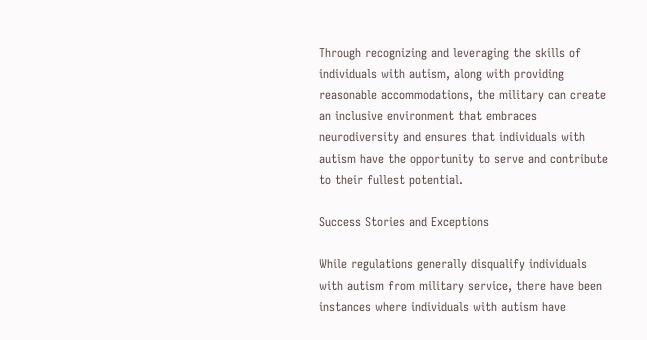Through recognizing and leveraging the skills of individuals with autism, along with providing reasonable accommodations, the military can create an inclusive environment that embraces neurodiversity and ensures that individuals with autism have the opportunity to serve and contribute to their fullest potential.

Success Stories and Exceptions

While regulations generally disqualify individuals with autism from military service, there have been instances where individuals with autism have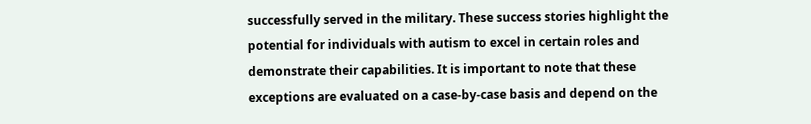successfully served in the military. These success stories highlight the potential for individuals with autism to excel in certain roles and demonstrate their capabilities. It is important to note that these exceptions are evaluated on a case-by-case basis and depend on the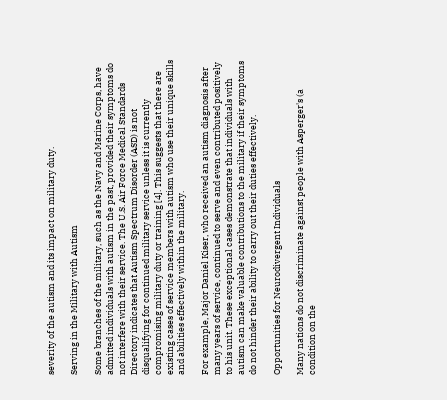severity of the autism and its impact on military duty.

Serving in the Military with Autism

Some branches of the military, such as the Navy and Marine Corps, have admitted individuals with autism in the past, provided their symptoms do not interfere with their service. The U.S. Air Force Medical Standards Directory indicates that Autism Spectrum Disorder (ASD) is not disqualifying for continued military service unless it is currently compromising military duty or training [4]. This suggests that there are existing cases of service members with autism who use their unique skills and abilities effectively within the military.

For example, Major Daniel Kiser, who received an autism diagnosis after many years of service, continued to serve and even contributed positively to his unit. These exceptional cases demonstrate that individuals with autism can make valuable contributions to the military if their symptoms do not hinder their ability to carry out their duties effectively.

Opportunities for Neurodivergent Individuals

Many nations do not discriminate against people with Asperger's (a condition on the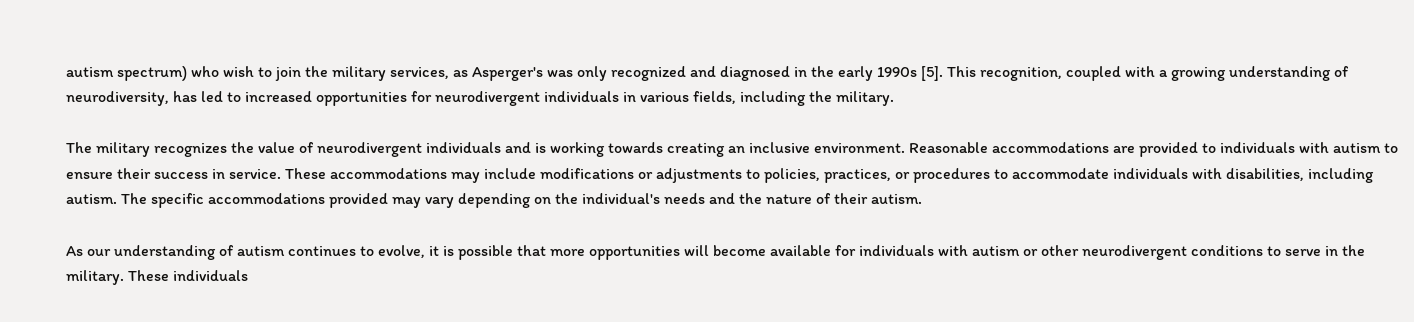autism spectrum) who wish to join the military services, as Asperger's was only recognized and diagnosed in the early 1990s [5]. This recognition, coupled with a growing understanding of neurodiversity, has led to increased opportunities for neurodivergent individuals in various fields, including the military.

The military recognizes the value of neurodivergent individuals and is working towards creating an inclusive environment. Reasonable accommodations are provided to individuals with autism to ensure their success in service. These accommodations may include modifications or adjustments to policies, practices, or procedures to accommodate individuals with disabilities, including autism. The specific accommodations provided may vary depending on the individual's needs and the nature of their autism.

As our understanding of autism continues to evolve, it is possible that more opportunities will become available for individuals with autism or other neurodivergent conditions to serve in the military. These individuals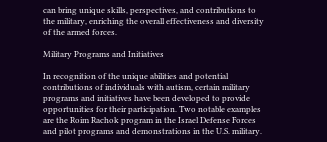can bring unique skills, perspectives, and contributions to the military, enriching the overall effectiveness and diversity of the armed forces.

Military Programs and Initiatives

In recognition of the unique abilities and potential contributions of individuals with autism, certain military programs and initiatives have been developed to provide opportunities for their participation. Two notable examples are the Roim Rachok program in the Israel Defense Forces and pilot programs and demonstrations in the U.S. military.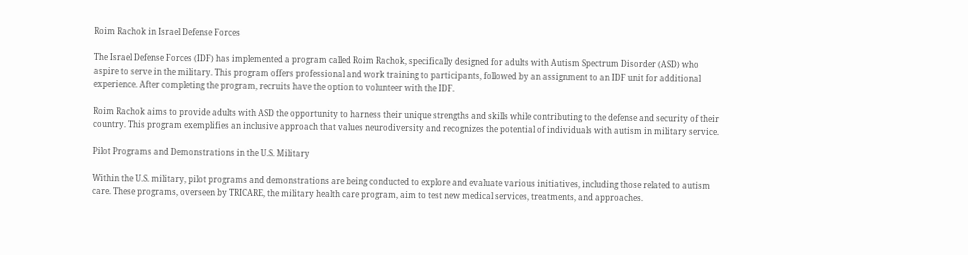Roim Rachok in Israel Defense Forces

The Israel Defense Forces (IDF) has implemented a program called Roim Rachok, specifically designed for adults with Autism Spectrum Disorder (ASD) who aspire to serve in the military. This program offers professional and work training to participants, followed by an assignment to an IDF unit for additional experience. After completing the program, recruits have the option to volunteer with the IDF.

Roim Rachok aims to provide adults with ASD the opportunity to harness their unique strengths and skills while contributing to the defense and security of their country. This program exemplifies an inclusive approach that values neurodiversity and recognizes the potential of individuals with autism in military service.

Pilot Programs and Demonstrations in the U.S. Military

Within the U.S. military, pilot programs and demonstrations are being conducted to explore and evaluate various initiatives, including those related to autism care. These programs, overseen by TRICARE, the military health care program, aim to test new medical services, treatments, and approaches.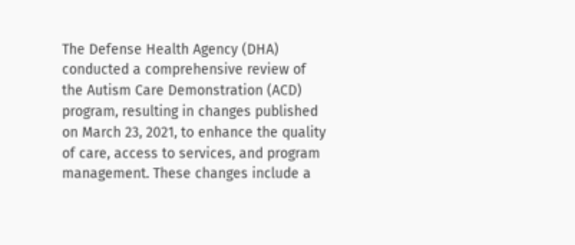The Defense Health Agency (DHA) conducted a comprehensive review of the Autism Care Demonstration (ACD) program, resulting in changes published on March 23, 2021, to enhance the quality of care, access to services, and program management. These changes include a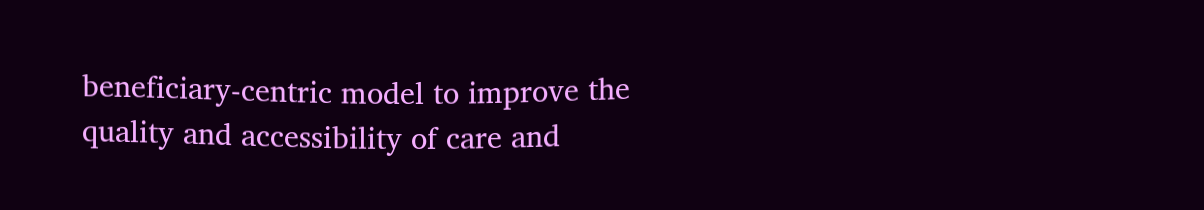beneficiary-centric model to improve the quality and accessibility of care and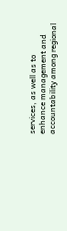services, as well as to enhance management and accountability among regional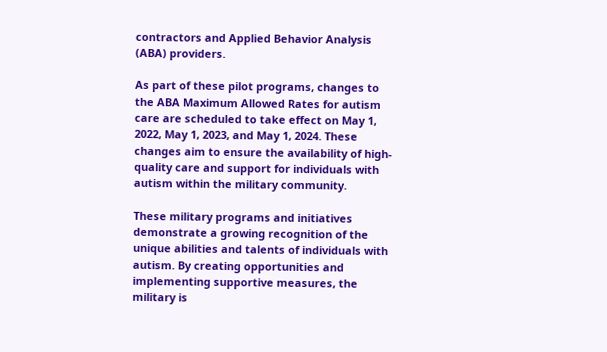contractors and Applied Behavior Analysis (ABA) providers.

As part of these pilot programs, changes to the ABA Maximum Allowed Rates for autism care are scheduled to take effect on May 1, 2022, May 1, 2023, and May 1, 2024. These changes aim to ensure the availability of high-quality care and support for individuals with autism within the military community.

These military programs and initiatives demonstrate a growing recognition of the unique abilities and talents of individuals with autism. By creating opportunities and implementing supportive measures, the military is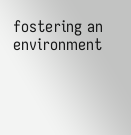fostering an environment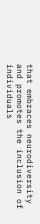that embraces neurodiversity and promotes the inclusion of individuals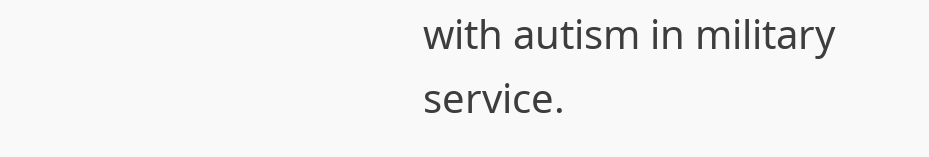with autism in military service.